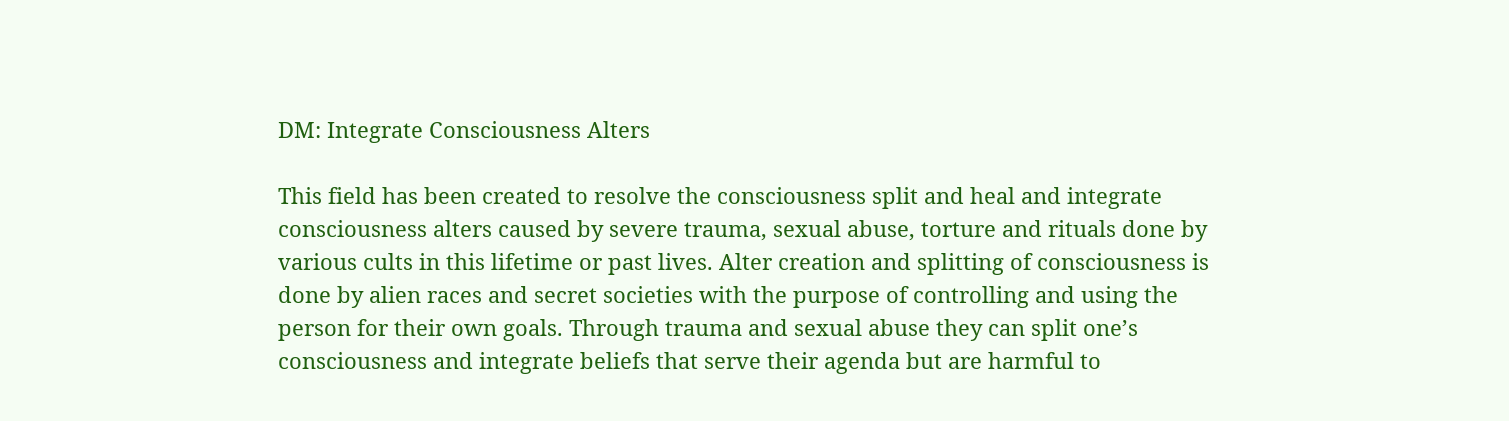DM: Integrate Consciousness Alters

This field has been created to resolve the consciousness split and heal and integrate consciousness alters caused by severe trauma, sexual abuse, torture and rituals done by various cults in this lifetime or past lives. Alter creation and splitting of consciousness is done by alien races and secret societies with the purpose of controlling and using the person for their own goals. Through trauma and sexual abuse they can split one’s consciousness and integrate beliefs that serve their agenda but are harmful to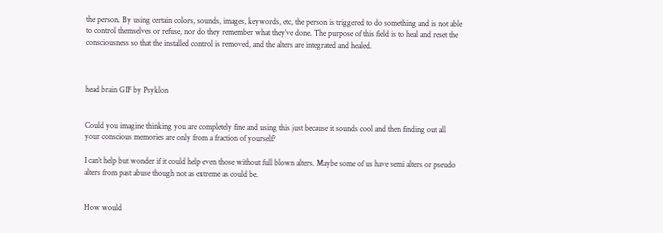the person. By using certain colors, sounds, images, keywords, etc, the person is triggered to do something and is not able to control themselves or refuse, nor do they remember what they’ve done. The purpose of this field is to heal and reset the consciousness so that the installed control is removed, and the alters are integrated and healed.



head brain GIF by Psyklon


Could you imagine thinking you are completely fine and using this just because it sounds cool and then finding out all your conscious memories are only from a fraction of yourself?

I can’t help but wonder if it could help even those without full blown alters. Maybe some of us have semi alters or pseudo alters from past abuse though not as extreme as could be.


How would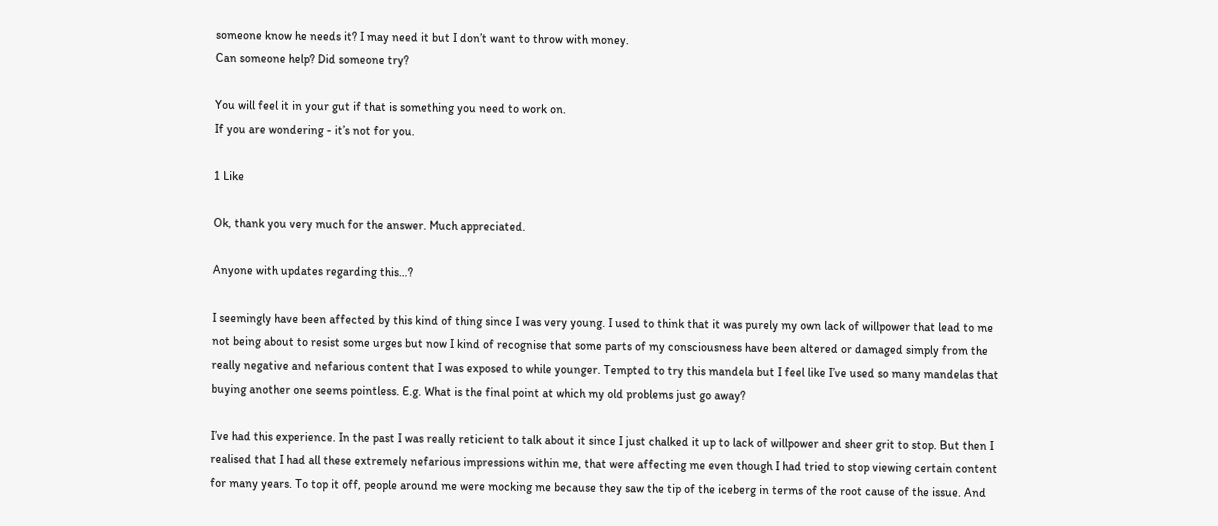someone know he needs it? I may need it but I don’t want to throw with money.
Can someone help? Did someone try?

You will feel it in your gut if that is something you need to work on.
If you are wondering - it’s not for you.

1 Like

Ok, thank you very much for the answer. Much appreciated.

Anyone with updates regarding this…?

I seemingly have been affected by this kind of thing since I was very young. I used to think that it was purely my own lack of willpower that lead to me not being about to resist some urges but now I kind of recognise that some parts of my consciousness have been altered or damaged simply from the really negative and nefarious content that I was exposed to while younger. Tempted to try this mandela but I feel like I’ve used so many mandelas that buying another one seems pointless. E.g. What is the final point at which my old problems just go away?

I’ve had this experience. In the past I was really reticient to talk about it since I just chalked it up to lack of willpower and sheer grit to stop. But then I realised that I had all these extremely nefarious impressions within me, that were affecting me even though I had tried to stop viewing certain content for many years. To top it off, people around me were mocking me because they saw the tip of the iceberg in terms of the root cause of the issue. And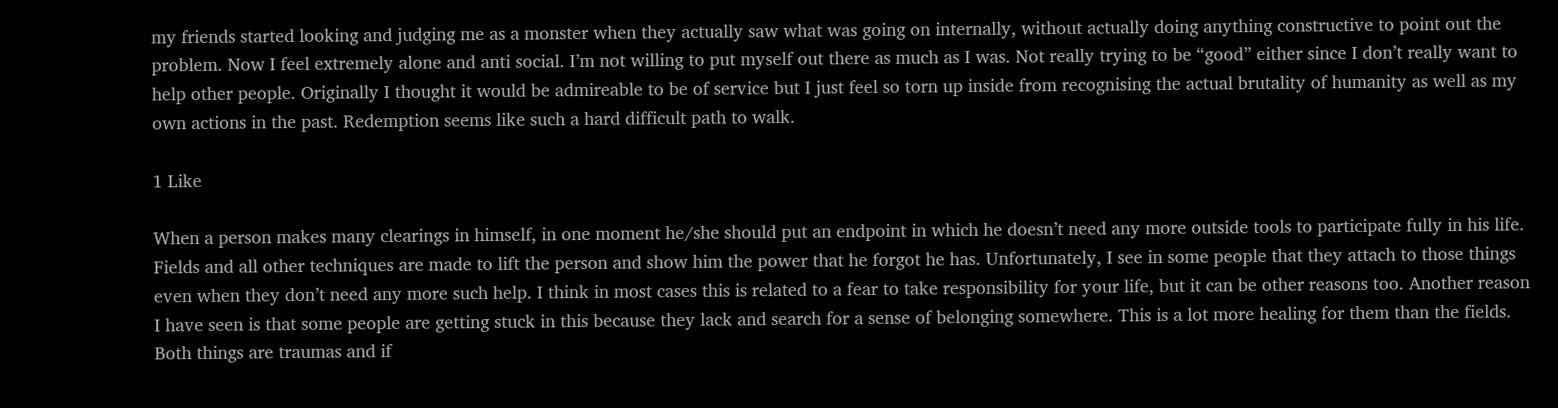my friends started looking and judging me as a monster when they actually saw what was going on internally, without actually doing anything constructive to point out the problem. Now I feel extremely alone and anti social. I’m not willing to put myself out there as much as I was. Not really trying to be “good” either since I don’t really want to help other people. Originally I thought it would be admireable to be of service but I just feel so torn up inside from recognising the actual brutality of humanity as well as my own actions in the past. Redemption seems like such a hard difficult path to walk.

1 Like

When a person makes many clearings in himself, in one moment he/she should put an endpoint in which he doesn’t need any more outside tools to participate fully in his life. Fields and all other techniques are made to lift the person and show him the power that he forgot he has. Unfortunately, I see in some people that they attach to those things even when they don’t need any more such help. I think in most cases this is related to a fear to take responsibility for your life, but it can be other reasons too. Another reason I have seen is that some people are getting stuck in this because they lack and search for a sense of belonging somewhere. This is a lot more healing for them than the fields. Both things are traumas and if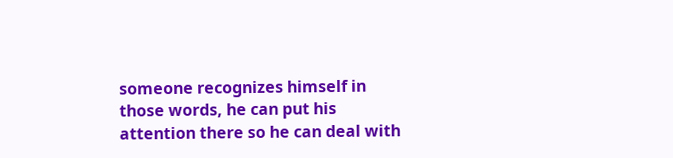someone recognizes himself in those words, he can put his attention there so he can deal with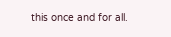this once and for all.